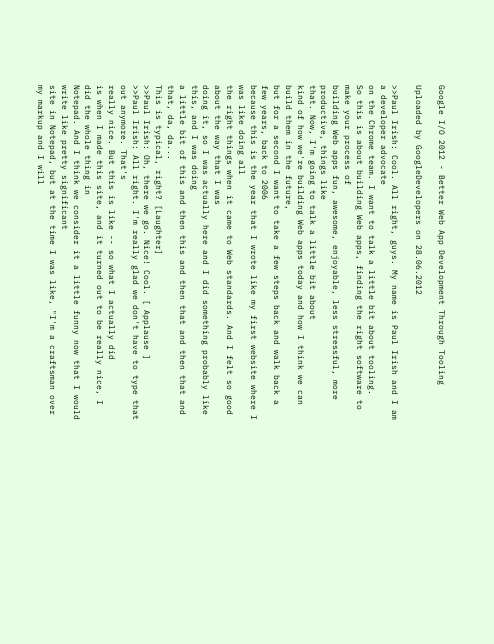Google I/O 2012 - Better Web App Development Through Tooling

Uploaded by GoogleDevelopers on 28.06.2012

>>Paul Irish: Cool. All right, guys. My name is Paul Irish and I am a developer advocate
on the Chrome team. I want to talk a little bit about tooling.
So this is about building Web apps, finding the right software to make your process of
building Web apps fun, awesome, enjoyable, less stressful, more productive, things like
that. Now, I'm going to talk a little bit about
kind of how we're building Web apps today and how I think we can build them in the future,
but for a second I want to take a few steps back and walk back a few years, back to 2006
because this is the year that I wrote like my first website where I was like doing all
the right things when it came to Web standards. And I felt so good about the way that I was
doing it, so I was actually here and I did something probably like this, and I was doing
a little bit of this and then this and then that and then that and that, da, da...
This is typical, right? [Laughter]
>>Paul Irish: Oh, there we go. Nice! Cool. [ Applause ]
>>Paul Irish: All right. I'm really glad we don't have to type that out anymore. That's
really nice. But this is like -- so what I actually did
is when I made this site, and it turned out to be really nice, I did the whole thing in
Notepad. And I think we consider it a little funny now that I would write like pretty significant
site in Notepad, but at the time I was like, "I'm a craftsman over my markup and I will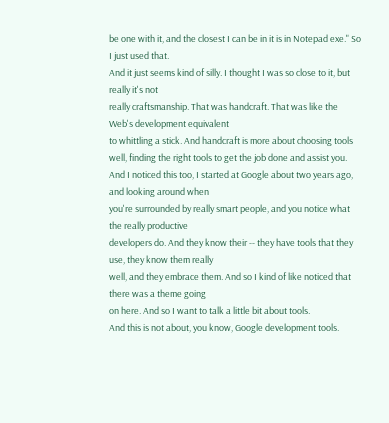be one with it, and the closest I can be in it is in Notepad exe." So I just used that.
And it just seems kind of silly. I thought I was so close to it, but really it's not
really craftsmanship. That was handcraft. That was like the Web's development equivalent
to whittling a stick. And handcraft is more about choosing tools
well, finding the right tools to get the job done and assist you.
And I noticed this too, I started at Google about two years ago, and looking around when
you're surrounded by really smart people, and you notice what the really productive
developers do. And they know their -- they have tools that they use, they know them really
well, and they embrace them. And so I kind of like noticed that there was a theme going
on here. And so I want to talk a little bit about tools.
And this is not about, you know, Google development tools.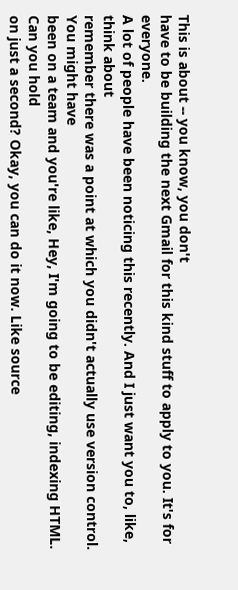This is about -- you know, you don't
have to be building the next Gmail for this kind stuff to apply to you. It's for everyone.
A lot of people have been noticing this recently. And I just want you to, like, think about
remember there was a point at which you didn't actually use version control. You might have
been on a team and you're like, Hey, I'm going to be editing, indexing HTML. Can you hold
on just a second? Okay, you can do it now. Like source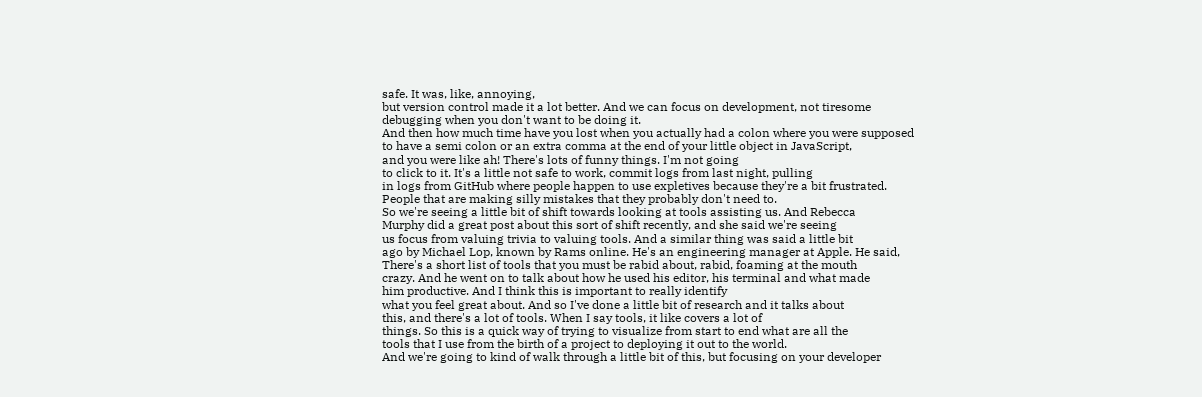safe. It was, like, annoying,
but version control made it a lot better. And we can focus on development, not tiresome
debugging when you don't want to be doing it.
And then how much time have you lost when you actually had a colon where you were supposed
to have a semi colon or an extra comma at the end of your little object in JavaScript,
and you were like ah! There's lots of funny things. I'm not going
to click to it. It's a little not safe to work, commit logs from last night, pulling
in logs from GitHub where people happen to use expletives because they're a bit frustrated.
People that are making silly mistakes that they probably don't need to.
So we're seeing a little bit of shift towards looking at tools assisting us. And Rebecca
Murphy did a great post about this sort of shift recently, and she said we're seeing
us focus from valuing trivia to valuing tools. And a similar thing was said a little bit
ago by Michael Lop, known by Rams online. He's an engineering manager at Apple. He said,
There's a short list of tools that you must be rabid about, rabid, foaming at the mouth
crazy. And he went on to talk about how he used his editor, his terminal and what made
him productive. And I think this is important to really identify
what you feel great about. And so I've done a little bit of research and it talks about
this, and there's a lot of tools. When I say tools, it like covers a lot of
things. So this is a quick way of trying to visualize from start to end what are all the
tools that I use from the birth of a project to deploying it out to the world.
And we're going to kind of walk through a little bit of this, but focusing on your developer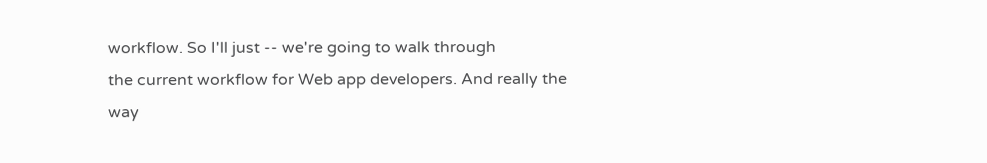workflow. So I'll just -- we're going to walk through
the current workflow for Web app developers. And really the way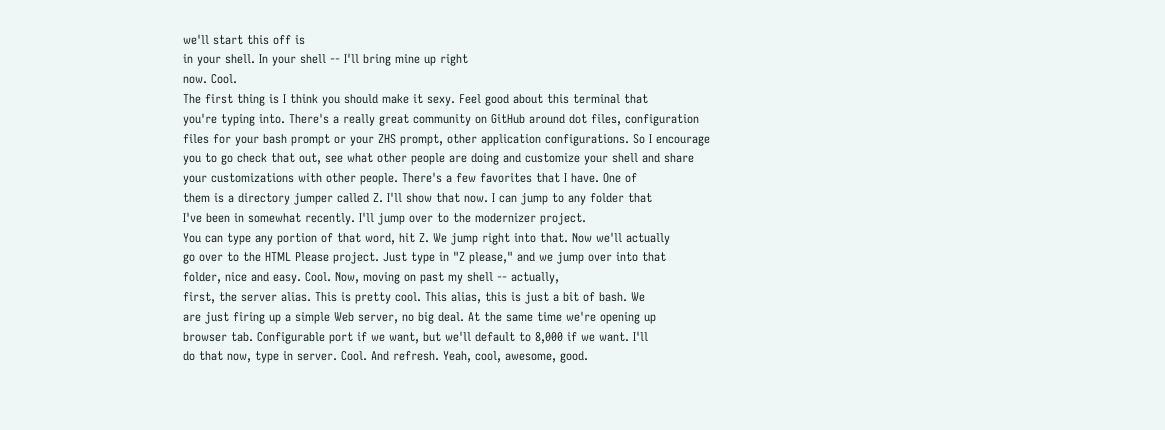we'll start this off is
in your shell. In your shell -- I'll bring mine up right
now. Cool.
The first thing is I think you should make it sexy. Feel good about this terminal that
you're typing into. There's a really great community on GitHub around dot files, configuration
files for your bash prompt or your ZHS prompt, other application configurations. So I encourage
you to go check that out, see what other people are doing and customize your shell and share
your customizations with other people. There's a few favorites that I have. One of
them is a directory jumper called Z. I'll show that now. I can jump to any folder that
I've been in somewhat recently. I'll jump over to the modernizer project.
You can type any portion of that word, hit Z. We jump right into that. Now we'll actually
go over to the HTML Please project. Just type in "Z please," and we jump over into that
folder, nice and easy. Cool. Now, moving on past my shell -- actually,
first, the server alias. This is pretty cool. This alias, this is just a bit of bash. We
are just firing up a simple Web server, no big deal. At the same time we're opening up
browser tab. Configurable port if we want, but we'll default to 8,000 if we want. I'll
do that now, type in server. Cool. And refresh. Yeah, cool, awesome, good.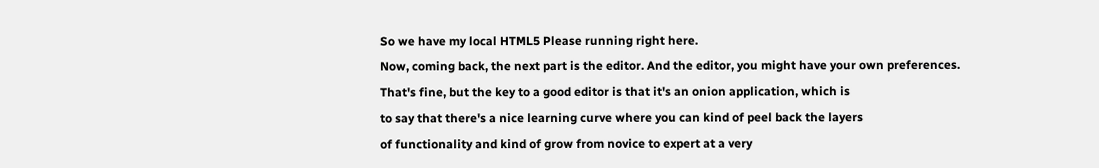So we have my local HTML5 Please running right here.
Now, coming back, the next part is the editor. And the editor, you might have your own preferences.
That's fine, but the key to a good editor is that it's an onion application, which is
to say that there's a nice learning curve where you can kind of peel back the layers
of functionality and kind of grow from novice to expert at a very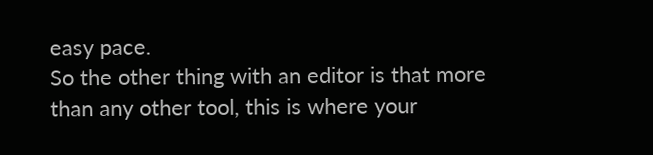easy pace.
So the other thing with an editor is that more than any other tool, this is where your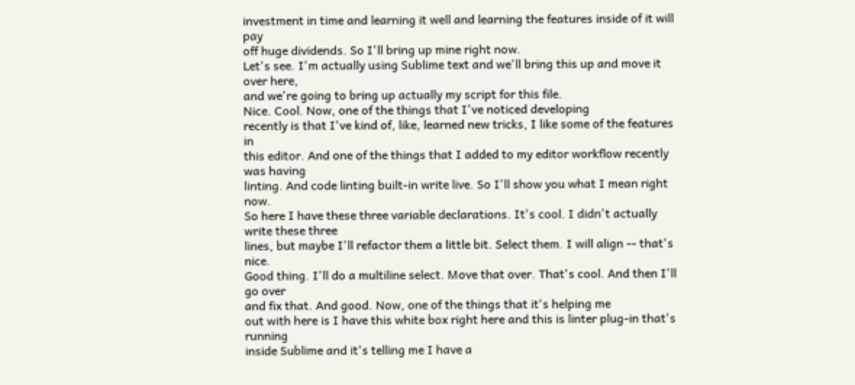investment in time and learning it well and learning the features inside of it will pay
off huge dividends. So I'll bring up mine right now.
Let's see. I'm actually using Sublime text and we'll bring this up and move it over here,
and we're going to bring up actually my script for this file.
Nice. Cool. Now, one of the things that I've noticed developing
recently is that I've kind of, like, learned new tricks, I like some of the features in
this editor. And one of the things that I added to my editor workflow recently was having
linting. And code linting built-in write live. So I'll show you what I mean right now.
So here I have these three variable declarations. It's cool. I didn't actually write these three
lines, but maybe I'll refactor them a little bit. Select them. I will align -- that's nice.
Good thing. I'll do a multiline select. Move that over. That's cool. And then I'll go over
and fix that. And good. Now, one of the things that it's helping me
out with here is I have this white box right here and this is linter plug-in that's running
inside Sublime and it's telling me I have a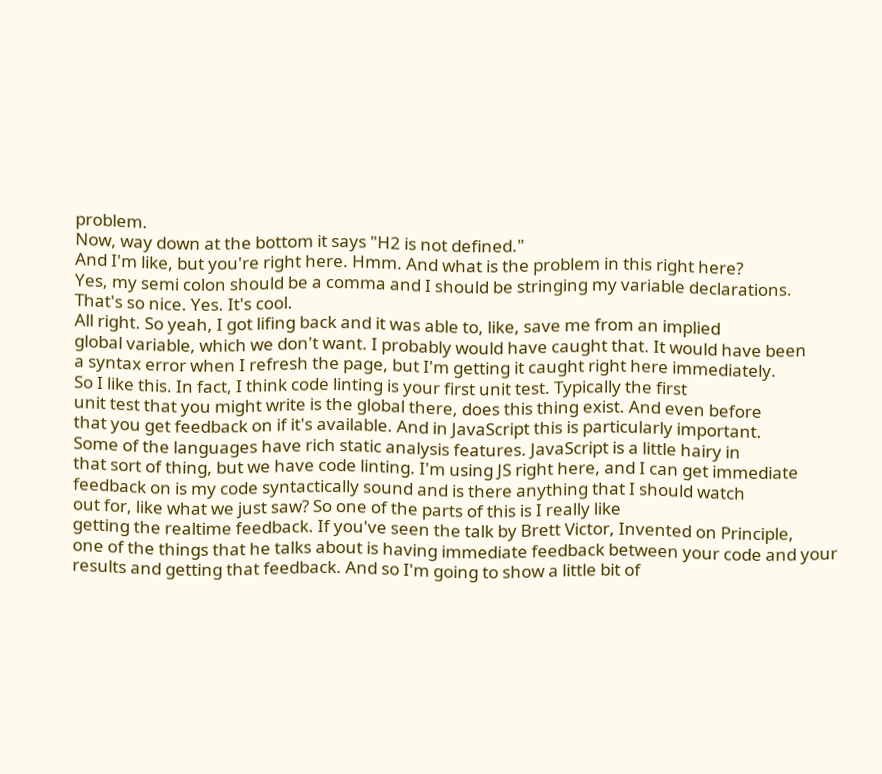problem.
Now, way down at the bottom it says "H2 is not defined."
And I'm like, but you're right here. Hmm. And what is the problem in this right here?
Yes, my semi colon should be a comma and I should be stringing my variable declarations.
That's so nice. Yes. It's cool.
All right. So yeah, I got lifing back and it was able to, like, save me from an implied
global variable, which we don't want. I probably would have caught that. It would have been
a syntax error when I refresh the page, but I'm getting it caught right here immediately.
So I like this. In fact, I think code linting is your first unit test. Typically the first
unit test that you might write is the global there, does this thing exist. And even before
that you get feedback on if it's available. And in JavaScript this is particularly important.
Some of the languages have rich static analysis features. JavaScript is a little hairy in
that sort of thing, but we have code linting. I'm using JS right here, and I can get immediate
feedback on is my code syntactically sound and is there anything that I should watch
out for, like what we just saw? So one of the parts of this is I really like
getting the realtime feedback. If you've seen the talk by Brett Victor, Invented on Principle,
one of the things that he talks about is having immediate feedback between your code and your
results and getting that feedback. And so I'm going to show a little bit of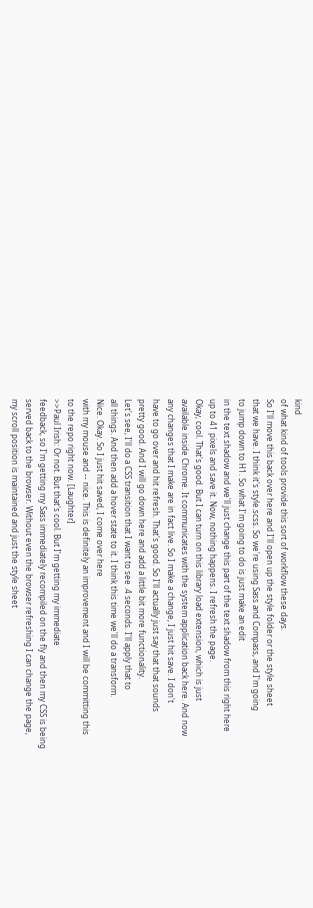kind
of what kind of tools provide this sort of workflow these days.
So I'll move this back over here and I'll open up the style folder or the style sheet
that we have. I think it's style.scss. So we're using Sass and Compass, and I'm going
to jump down to H1. So what I'm going to do is just make an edit
in the text shadow and we'll just change this part of the text shadow from this right here
up to 41 pixels and save it. Now, nothing happens. I refresh the page.
Okay, cool. That's good. But I can turn on this library load extension, which is just
available inside Chrome. It communicates with the system application back here. And now
any changes that I make are in fact live. So I make a change, I just hit save. I don't
have to go over and hit refresh. That's good. So I'll actually just say that that sounds
pretty good. And I will go down here and add a little bit more functionality.
Let's see, I'll do a CSS transition that I want to see .4 seconds. I'll apply that to
all things. And then add a hover state to it. I think this time we'll do a transform.
Nice. Okay. So I just hit saved, I come over here
with my mouse and -- nice. This is definitely an improvement and I will be committing this
to the repo right now. [Laughter]
>>Paul Irish: Or not. But that's cool. But I'm getting my immediate
feedback, so I'm getting my Sass immediately recompiled on the fly and then my CSS is being
served back to the browser. Without even the browser refreshing I can change the page,
my scroll position is maintained and just the style sheet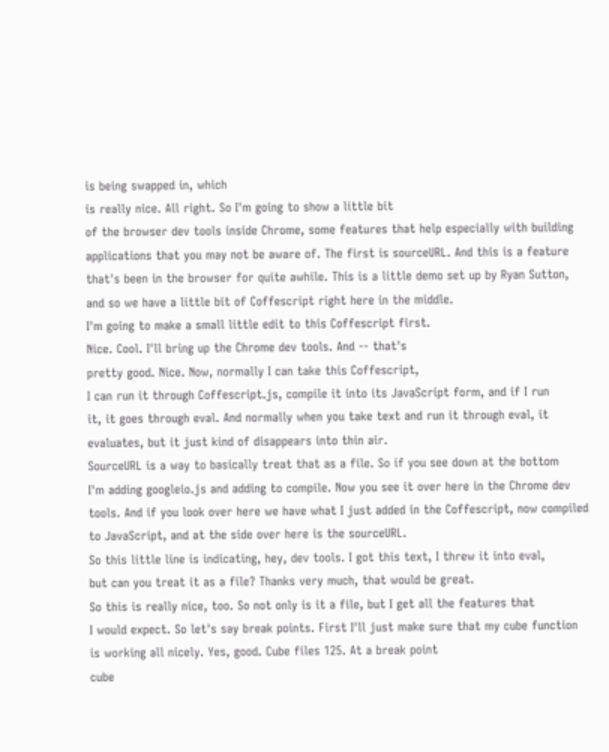is being swapped in, which
is really nice. All right. So I'm going to show a little bit
of the browser dev tools inside Chrome, some features that help especially with building
applications that you may not be aware of. The first is sourceURL. And this is a feature
that's been in the browser for quite awhile. This is a little demo set up by Ryan Sutton,
and so we have a little bit of Coffescript right here in the middle.
I'm going to make a small little edit to this Coffescript first.
Nice. Cool. I'll bring up the Chrome dev tools. And -- that's
pretty good. Nice. Now, normally I can take this Coffescript,
I can run it through Coffescript.js, compile it into its JavaScript form, and if I run
it, it goes through eval. And normally when you take text and run it through eval, it
evaluates, but it just kind of disappears into thin air.
SourceURL is a way to basically treat that as a file. So if you see down at the bottom
I'm adding googleio.js and adding to compile. Now you see it over here in the Chrome dev
tools. And if you look over here we have what I just added in the Coffescript, now compiled
to JavaScript, and at the side over here is the sourceURL.
So this little line is indicating, hey, dev tools. I got this text, I threw it into eval,
but can you treat it as a file? Thanks very much, that would be great.
So this is really nice, too. So not only is it a file, but I get all the features that
I would expect. So let's say break points. First I'll just make sure that my cube function
is working all nicely. Yes, good. Cube files 125. At a break point
cube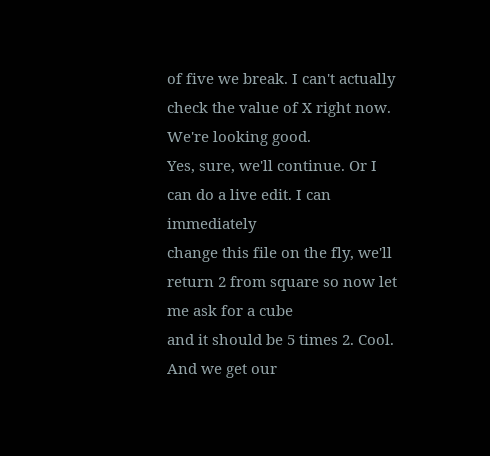of five we break. I can't actually check the value of X right now. We're looking good.
Yes, sure, we'll continue. Or I can do a live edit. I can immediately
change this file on the fly, we'll return 2 from square so now let me ask for a cube
and it should be 5 times 2. Cool. And we get our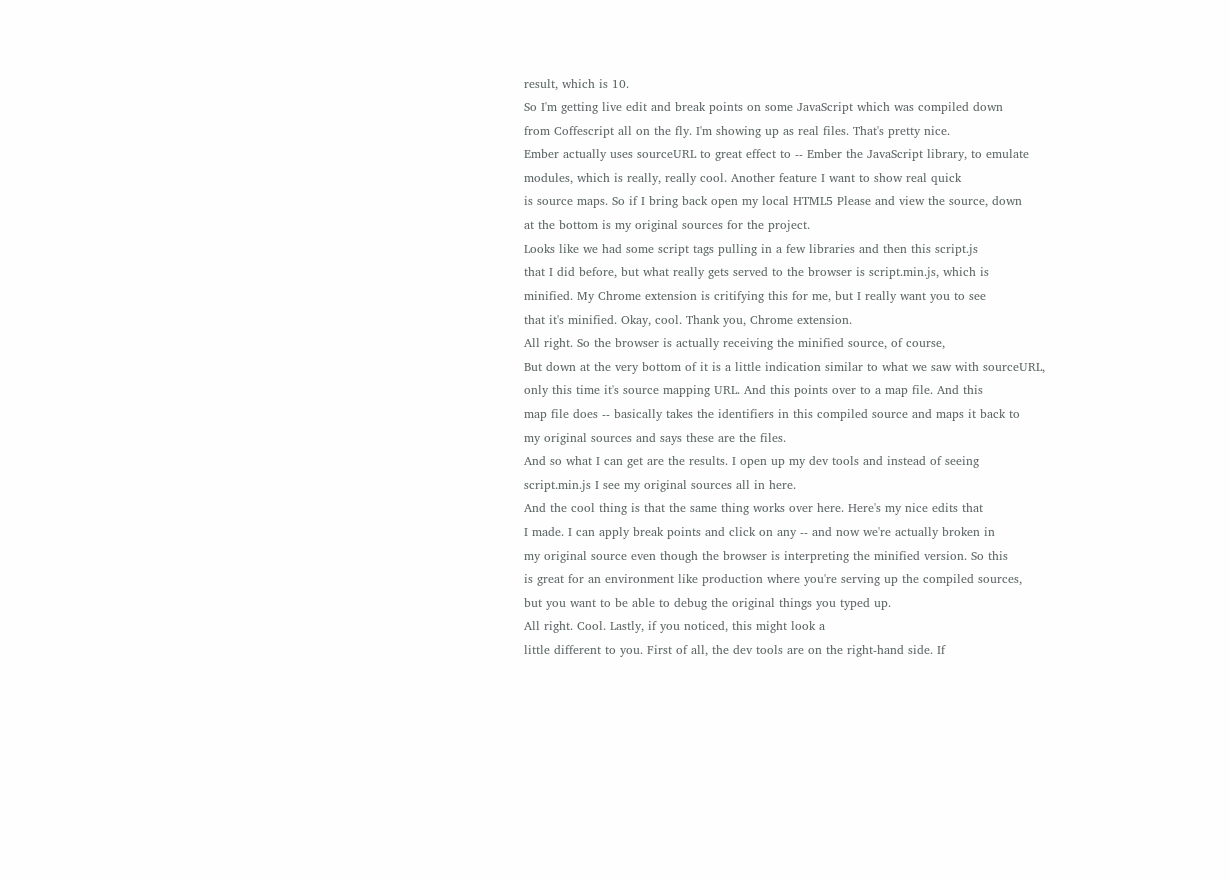result, which is 10.
So I'm getting live edit and break points on some JavaScript which was compiled down
from Coffescript all on the fly. I'm showing up as real files. That's pretty nice.
Ember actually uses sourceURL to great effect to -- Ember the JavaScript library, to emulate
modules, which is really, really cool. Another feature I want to show real quick
is source maps. So if I bring back open my local HTML5 Please and view the source, down
at the bottom is my original sources for the project.
Looks like we had some script tags pulling in a few libraries and then this script.js
that I did before, but what really gets served to the browser is script.min.js, which is
minified. My Chrome extension is critifying this for me, but I really want you to see
that it's minified. Okay, cool. Thank you, Chrome extension.
All right. So the browser is actually receiving the minified source, of course,
But down at the very bottom of it is a little indication similar to what we saw with sourceURL,
only this time it's source mapping URL. And this points over to a map file. And this
map file does -- basically takes the identifiers in this compiled source and maps it back to
my original sources and says these are the files.
And so what I can get are the results. I open up my dev tools and instead of seeing
script.min.js I see my original sources all in here.
And the cool thing is that the same thing works over here. Here's my nice edits that
I made. I can apply break points and click on any -- and now we're actually broken in
my original source even though the browser is interpreting the minified version. So this
is great for an environment like production where you're serving up the compiled sources,
but you want to be able to debug the original things you typed up.
All right. Cool. Lastly, if you noticed, this might look a
little different to you. First of all, the dev tools are on the right-hand side. If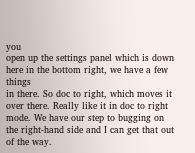you
open up the settings panel which is down here in the bottom right, we have a few things
in there. So doc to right, which moves it over there. Really like it in doc to right
mode. We have our step to bugging on the right-hand side and I can get that out of the way.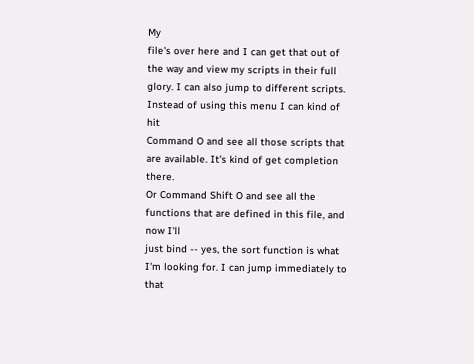My
file's over here and I can get that out of the way and view my scripts in their full
glory. I can also jump to different scripts. Instead of using this menu I can kind of hit
Command O and see all those scripts that are available. It's kind of get completion there.
Or Command Shift O and see all the functions that are defined in this file, and now I'll
just bind -- yes, the sort function is what I'm looking for. I can jump immediately to
that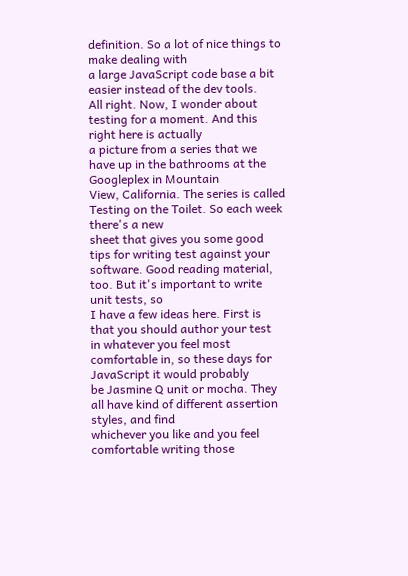definition. So a lot of nice things to make dealing with
a large JavaScript code base a bit easier instead of the dev tools.
All right. Now, I wonder about testing for a moment. And this right here is actually
a picture from a series that we have up in the bathrooms at the Googleplex in Mountain
View, California. The series is called Testing on the Toilet. So each week there's a new
sheet that gives you some good tips for writing test against your software. Good reading material,
too. But it's important to write unit tests, so
I have a few ideas here. First is that you should author your test
in whatever you feel most comfortable in, so these days for JavaScript it would probably
be Jasmine Q unit or mocha. They all have kind of different assertion styles, and find
whichever you like and you feel comfortable writing those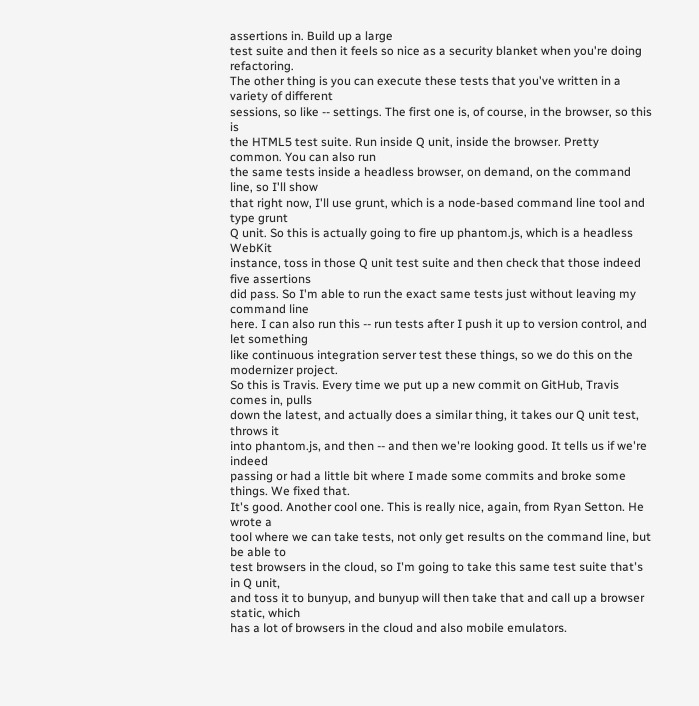assertions in. Build up a large
test suite and then it feels so nice as a security blanket when you're doing refactoring.
The other thing is you can execute these tests that you've written in a variety of different
sessions, so like -- settings. The first one is, of course, in the browser, so this is
the HTML5 test suite. Run inside Q unit, inside the browser. Pretty common. You can also run
the same tests inside a headless browser, on demand, on the command line, so I'll show
that right now, I'll use grunt, which is a node-based command line tool and type grunt
Q unit. So this is actually going to fire up phantom.js, which is a headless WebKit
instance, toss in those Q unit test suite and then check that those indeed five assertions
did pass. So I'm able to run the exact same tests just without leaving my command line
here. I can also run this -- run tests after I push it up to version control, and let something
like continuous integration server test these things, so we do this on the modernizer project.
So this is Travis. Every time we put up a new commit on GitHub, Travis comes in, pulls
down the latest, and actually does a similar thing, it takes our Q unit test, throws it
into phantom.js, and then -- and then we're looking good. It tells us if we're indeed
passing or had a little bit where I made some commits and broke some things. We fixed that.
It's good. Another cool one. This is really nice, again, from Ryan Setton. He wrote a
tool where we can take tests, not only get results on the command line, but be able to
test browsers in the cloud, so I'm going to take this same test suite that's in Q unit,
and toss it to bunyup, and bunyup will then take that and call up a browser static, which
has a lot of browsers in the cloud and also mobile emulators.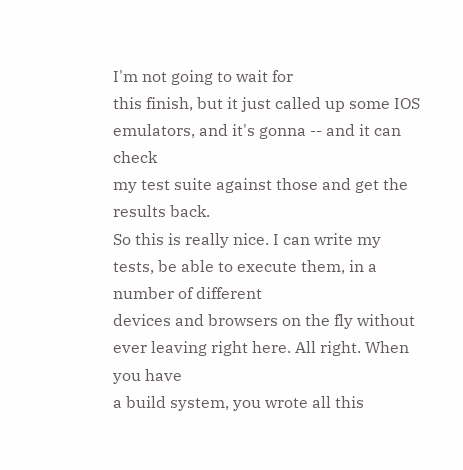I'm not going to wait for
this finish, but it just called up some IOS emulators, and it's gonna -- and it can check
my test suite against those and get the results back.
So this is really nice. I can write my tests, be able to execute them, in a number of different
devices and browsers on the fly without ever leaving right here. All right. When you have
a build system, you wrote all this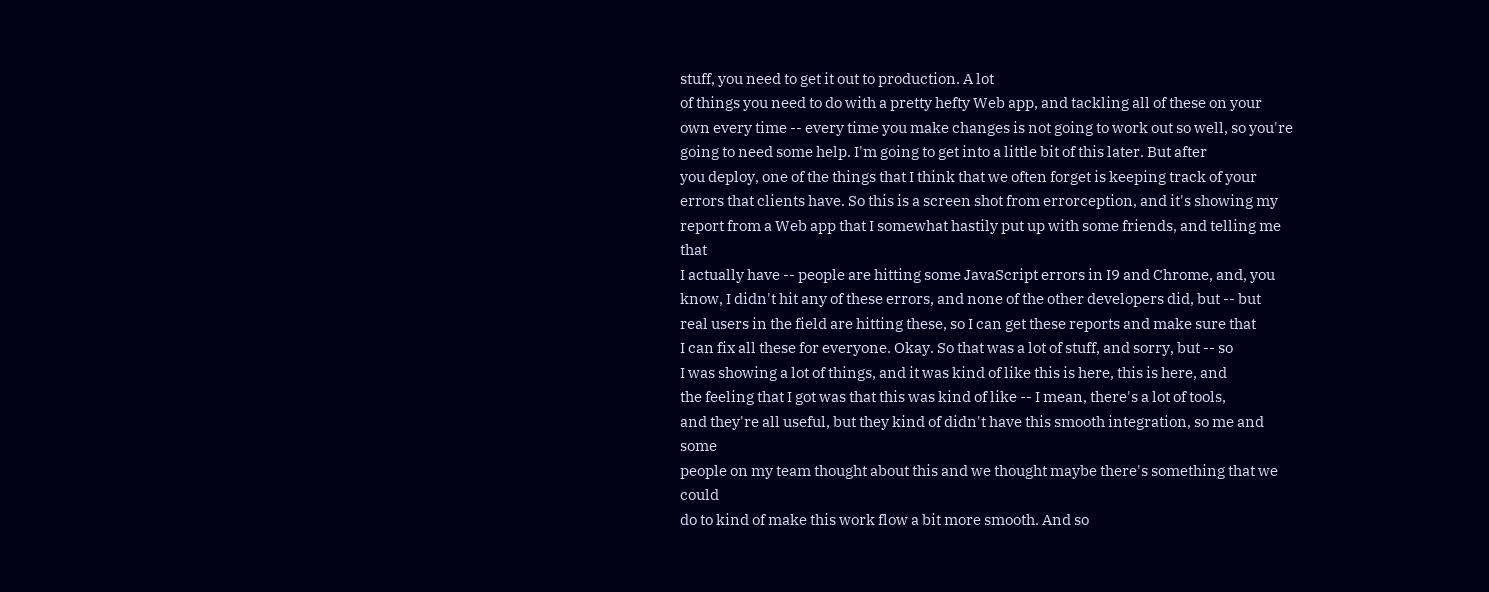stuff, you need to get it out to production. A lot
of things you need to do with a pretty hefty Web app, and tackling all of these on your
own every time -- every time you make changes is not going to work out so well, so you're
going to need some help. I'm going to get into a little bit of this later. But after
you deploy, one of the things that I think that we often forget is keeping track of your
errors that clients have. So this is a screen shot from errorception, and it's showing my
report from a Web app that I somewhat hastily put up with some friends, and telling me that
I actually have -- people are hitting some JavaScript errors in I9 and Chrome, and, you
know, I didn't hit any of these errors, and none of the other developers did, but -- but
real users in the field are hitting these, so I can get these reports and make sure that
I can fix all these for everyone. Okay. So that was a lot of stuff, and sorry, but -- so
I was showing a lot of things, and it was kind of like this is here, this is here, and
the feeling that I got was that this was kind of like -- I mean, there's a lot of tools,
and they're all useful, but they kind of didn't have this smooth integration, so me and some
people on my team thought about this and we thought maybe there's something that we could
do to kind of make this work flow a bit more smooth. And so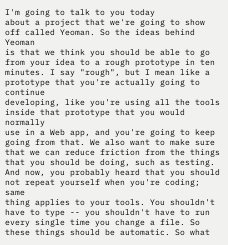I'm going to talk to you today
about a project that we're going to show off called Yeoman. So the ideas behind Yeoman
is that we think you should be able to go from your idea to a rough prototype in ten
minutes. I say "rough", but I mean like a prototype that you're actually going to continue
developing, like you're using all the tools inside that prototype that you would normally
use in a Web app, and you're going to keep going from that. We also want to make sure
that we can reduce friction from the things that you should be doing, such as testing.
And now, you probably heard that you should not repeat yourself when you're coding; same
thing applies to your tools. You shouldn't have to type -- you shouldn't have to run every single time you change a file. So these things should be automatic. So what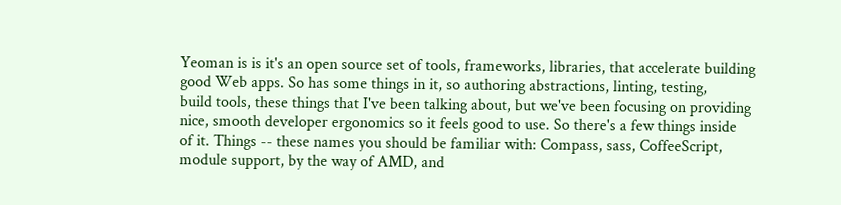Yeoman is is it's an open source set of tools, frameworks, libraries, that accelerate building
good Web apps. So has some things in it, so authoring abstractions, linting, testing,
build tools, these things that I've been talking about, but we've been focusing on providing
nice, smooth developer ergonomics so it feels good to use. So there's a few things inside
of it. Things -- these names you should be familiar with: Compass, sass, CoffeeScript,
module support, by the way of AMD, and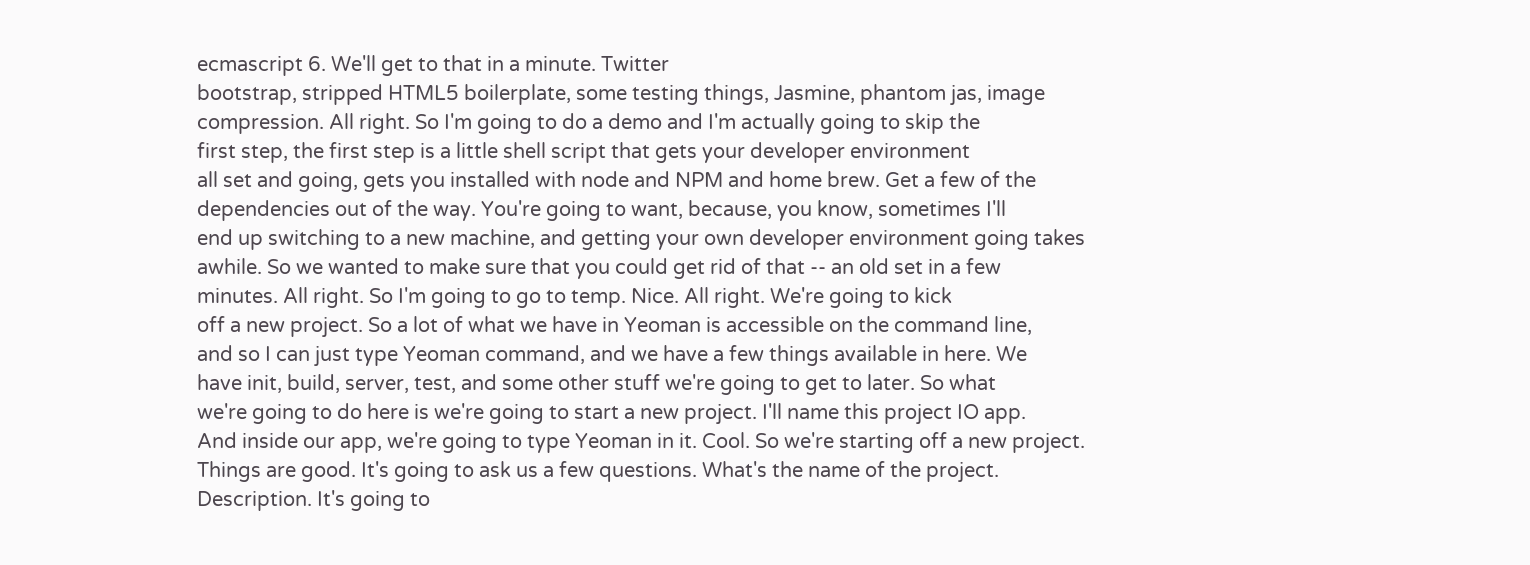ecmascript 6. We'll get to that in a minute. Twitter
bootstrap, stripped HTML5 boilerplate, some testing things, Jasmine, phantom jas, image
compression. All right. So I'm going to do a demo and I'm actually going to skip the
first step, the first step is a little shell script that gets your developer environment
all set and going, gets you installed with node and NPM and home brew. Get a few of the
dependencies out of the way. You're going to want, because, you know, sometimes I'll
end up switching to a new machine, and getting your own developer environment going takes
awhile. So we wanted to make sure that you could get rid of that -- an old set in a few
minutes. All right. So I'm going to go to temp. Nice. All right. We're going to kick
off a new project. So a lot of what we have in Yeoman is accessible on the command line,
and so I can just type Yeoman command, and we have a few things available in here. We
have init, build, server, test, and some other stuff we're going to get to later. So what
we're going to do here is we're going to start a new project. I'll name this project IO app.
And inside our app, we're going to type Yeoman in it. Cool. So we're starting off a new project.
Things are good. It's going to ask us a few questions. What's the name of the project.
Description. It's going to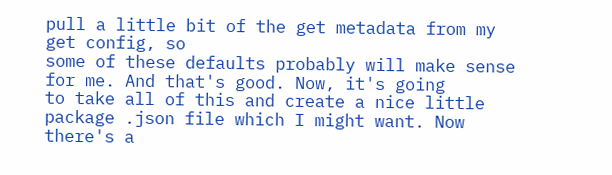pull a little bit of the get metadata from my get config, so
some of these defaults probably will make sense for me. And that's good. Now, it's going
to take all of this and create a nice little package .json file which I might want. Now
there's a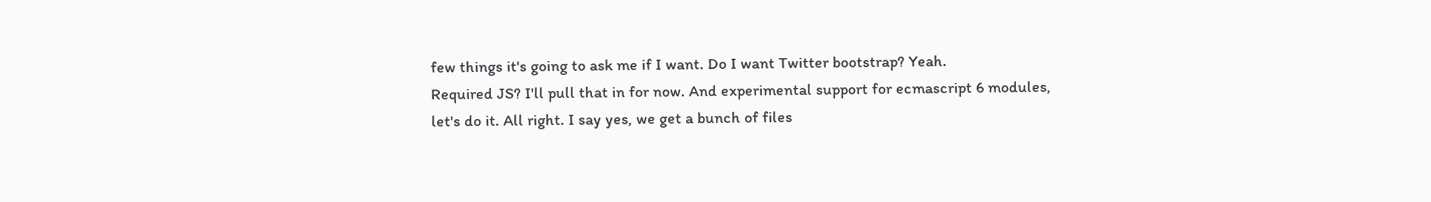few things it's going to ask me if I want. Do I want Twitter bootstrap? Yeah.
Required JS? I'll pull that in for now. And experimental support for ecmascript 6 modules,
let's do it. All right. I say yes, we get a bunch of files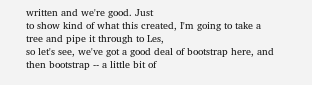written and we're good. Just
to show kind of what this created, I'm going to take a tree and pipe it through to Les,
so let's see, we've got a good deal of bootstrap here, and then bootstrap -- a little bit of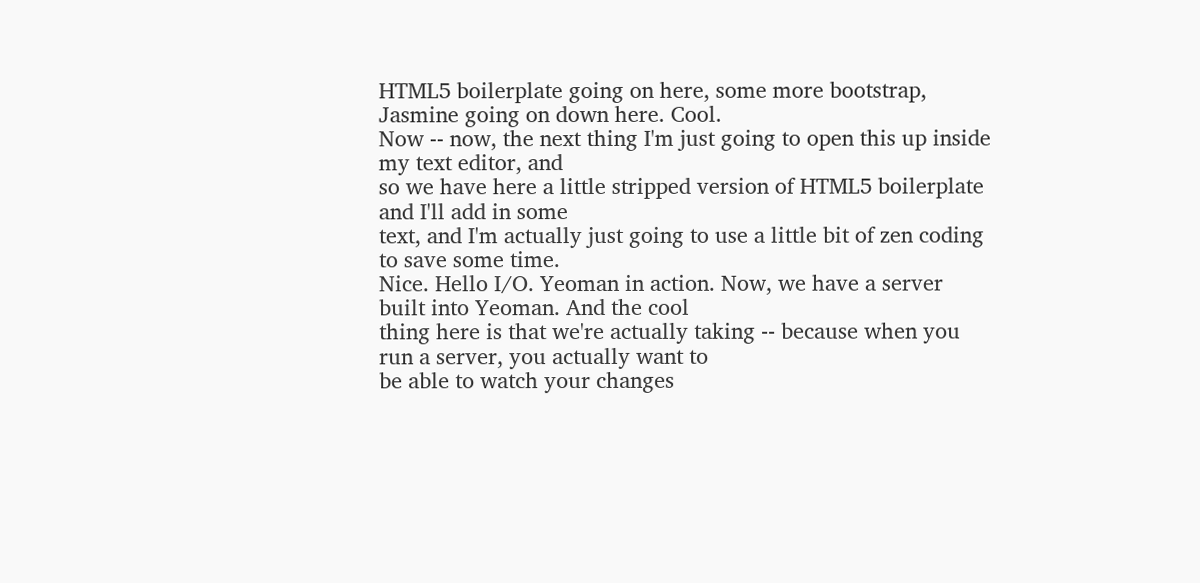HTML5 boilerplate going on here, some more bootstrap, Jasmine going on down here. Cool.
Now -- now, the next thing I'm just going to open this up inside my text editor, and
so we have here a little stripped version of HTML5 boilerplate and I'll add in some
text, and I'm actually just going to use a little bit of zen coding to save some time.
Nice. Hello I/O. Yeoman in action. Now, we have a server built into Yeoman. And the cool
thing here is that we're actually taking -- because when you run a server, you actually want to
be able to watch your changes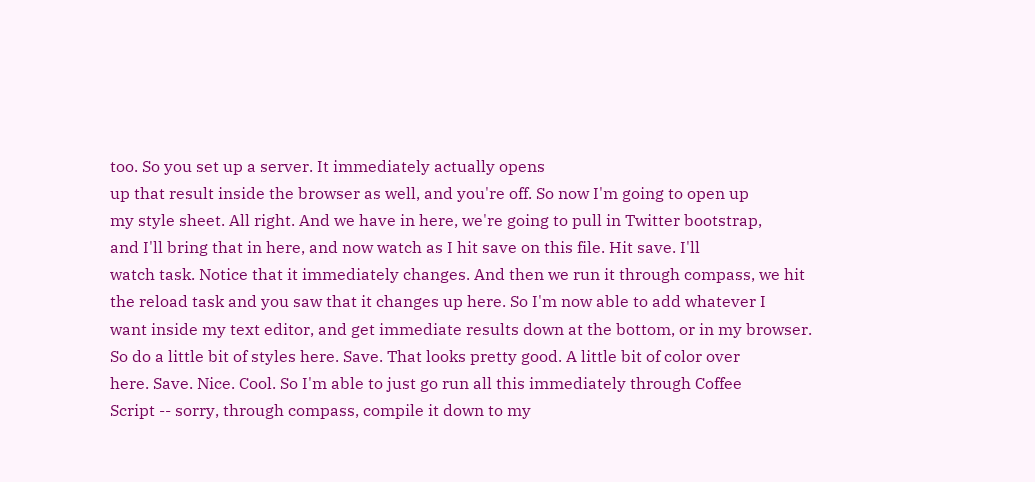too. So you set up a server. It immediately actually opens
up that result inside the browser as well, and you're off. So now I'm going to open up
my style sheet. All right. And we have in here, we're going to pull in Twitter bootstrap,
and I'll bring that in here, and now watch as I hit save on this file. Hit save. I'll
watch task. Notice that it immediately changes. And then we run it through compass, we hit
the reload task and you saw that it changes up here. So I'm now able to add whatever I
want inside my text editor, and get immediate results down at the bottom, or in my browser.
So do a little bit of styles here. Save. That looks pretty good. A little bit of color over
here. Save. Nice. Cool. So I'm able to just go run all this immediately through Coffee
Script -- sorry, through compass, compile it down to my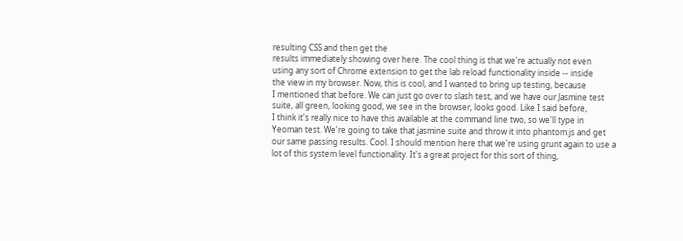resulting CSS and then get the
results immediately showing over here. The cool thing is that we're actually not even
using any sort of Chrome extension to get the lab reload functionality inside -- inside
the view in my browser. Now, this is cool, and I wanted to bring up testing, because
I mentioned that before. We can just go over to slash test, and we have our Jasmine test
suite, all green, looking good, we see in the browser, looks good. Like I said before,
I think it's really nice to have this available at the command line two, so we'll type in
Yeoman test. We're going to take that jasmine suite and throw it into phantom.js and get
our same passing results. Cool. I should mention here that we're using grunt again to use a
lot of this system level functionality. It's a great project for this sort of thing,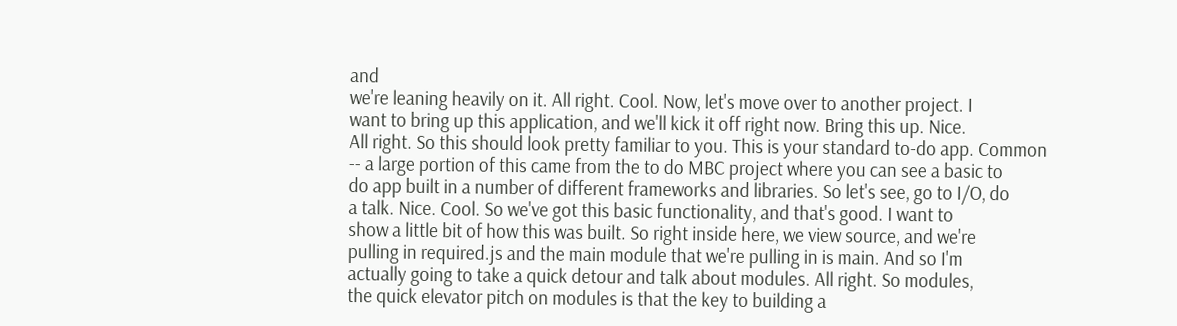and
we're leaning heavily on it. All right. Cool. Now, let's move over to another project. I
want to bring up this application, and we'll kick it off right now. Bring this up. Nice.
All right. So this should look pretty familiar to you. This is your standard to-do app. Common
-- a large portion of this came from the to do MBC project where you can see a basic to
do app built in a number of different frameworks and libraries. So let's see, go to I/O, do
a talk. Nice. Cool. So we've got this basic functionality, and that's good. I want to
show a little bit of how this was built. So right inside here, we view source, and we're
pulling in required.js and the main module that we're pulling in is main. And so I'm
actually going to take a quick detour and talk about modules. All right. So modules,
the quick elevator pitch on modules is that the key to building a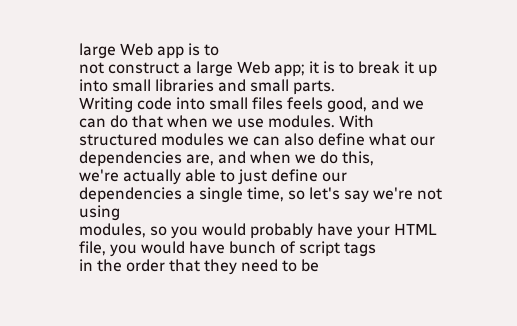large Web app is to
not construct a large Web app; it is to break it up into small libraries and small parts.
Writing code into small files feels good, and we can do that when we use modules. With
structured modules we can also define what our dependencies are, and when we do this,
we're actually able to just define our dependencies a single time, so let's say we're not using
modules, so you would probably have your HTML file, you would have bunch of script tags
in the order that they need to be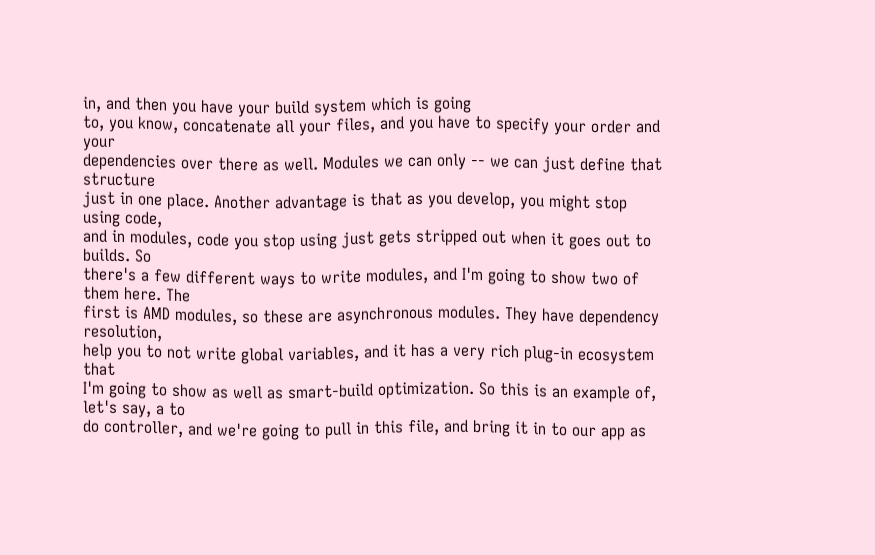in, and then you have your build system which is going
to, you know, concatenate all your files, and you have to specify your order and your
dependencies over there as well. Modules we can only -- we can just define that structure
just in one place. Another advantage is that as you develop, you might stop using code,
and in modules, code you stop using just gets stripped out when it goes out to builds. So
there's a few different ways to write modules, and I'm going to show two of them here. The
first is AMD modules, so these are asynchronous modules. They have dependency resolution,
help you to not write global variables, and it has a very rich plug-in ecosystem that
I'm going to show as well as smart-build optimization. So this is an example of, let's say, a to
do controller, and we're going to pull in this file, and bring it in to our app as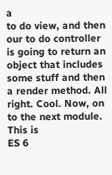a
to do view, and then our to do controller is going to return an object that includes
some stuff and then a render method. All right. Cool. Now, on to the next module. This is
ES 6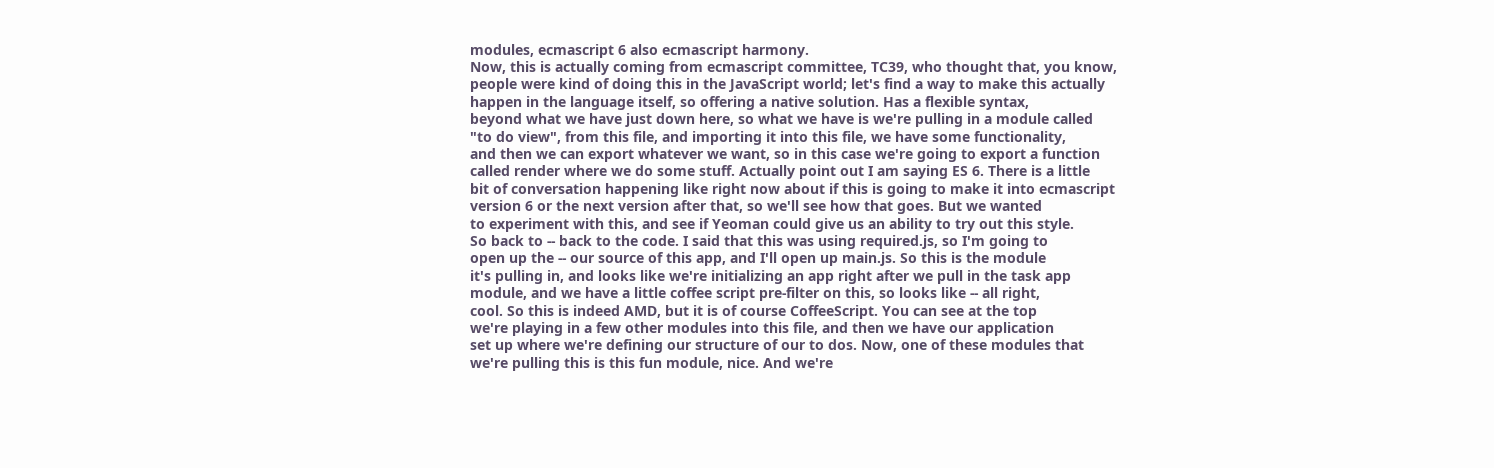modules, ecmascript 6 also ecmascript harmony.
Now, this is actually coming from ecmascript committee, TC39, who thought that, you know,
people were kind of doing this in the JavaScript world; let's find a way to make this actually
happen in the language itself, so offering a native solution. Has a flexible syntax,
beyond what we have just down here, so what we have is we're pulling in a module called
"to do view", from this file, and importing it into this file, we have some functionality,
and then we can export whatever we want, so in this case we're going to export a function
called render where we do some stuff. Actually point out I am saying ES 6. There is a little
bit of conversation happening like right now about if this is going to make it into ecmascript
version 6 or the next version after that, so we'll see how that goes. But we wanted
to experiment with this, and see if Yeoman could give us an ability to try out this style.
So back to -- back to the code. I said that this was using required.js, so I'm going to
open up the -- our source of this app, and I'll open up main.js. So this is the module
it's pulling in, and looks like we're initializing an app right after we pull in the task app
module, and we have a little coffee script pre-filter on this, so looks like -- all right,
cool. So this is indeed AMD, but it is of course CoffeeScript. You can see at the top
we're playing in a few other modules into this file, and then we have our application
set up where we're defining our structure of our to dos. Now, one of these modules that
we're pulling this is this fun module, nice. And we're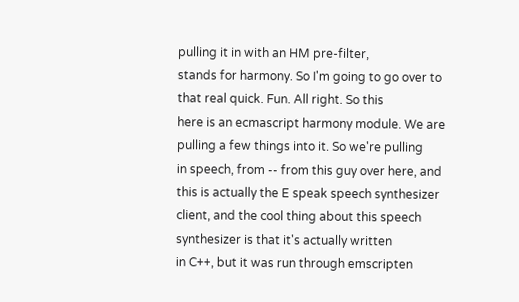pulling it in with an HM pre-filter,
stands for harmony. So I'm going to go over to that real quick. Fun. All right. So this
here is an ecmascript harmony module. We are pulling a few things into it. So we're pulling
in speech, from -- from this guy over here, and this is actually the E speak speech synthesizer
client, and the cool thing about this speech synthesizer is that it's actually written
in C++, but it was run through emscripten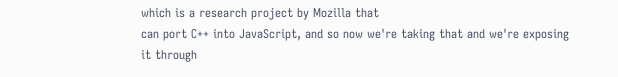which is a research project by Mozilla that
can port C++ into JavaScript, and so now we're taking that and we're exposing it through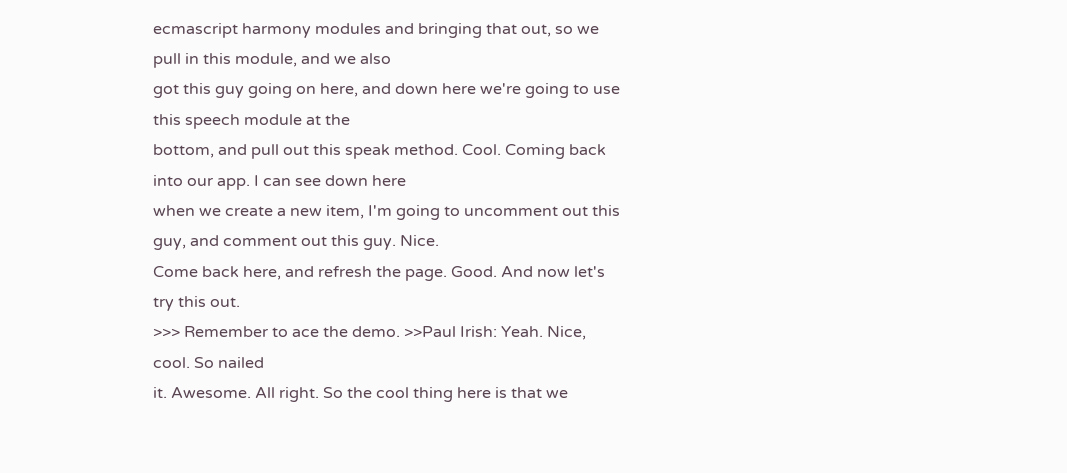ecmascript harmony modules and bringing that out, so we pull in this module, and we also
got this guy going on here, and down here we're going to use this speech module at the
bottom, and pull out this speak method. Cool. Coming back into our app. I can see down here
when we create a new item, I'm going to uncomment out this guy, and comment out this guy. Nice.
Come back here, and refresh the page. Good. And now let's try this out.
>>> Remember to ace the demo. >>Paul Irish: Yeah. Nice, cool. So nailed
it. Awesome. All right. So the cool thing here is that we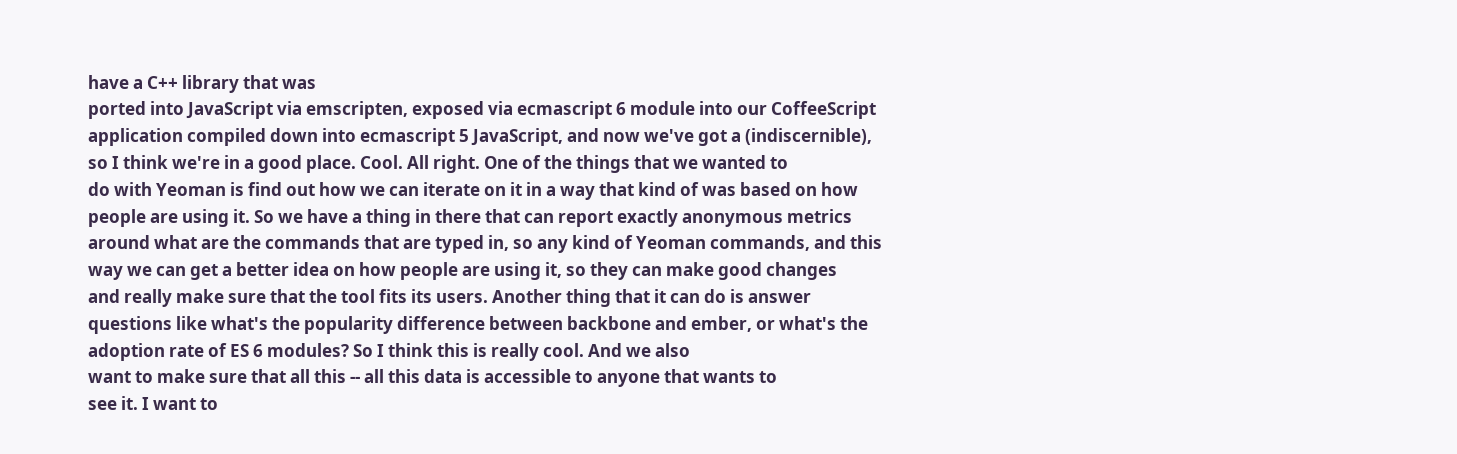have a C++ library that was
ported into JavaScript via emscripten, exposed via ecmascript 6 module into our CoffeeScript
application compiled down into ecmascript 5 JavaScript, and now we've got a (indiscernible),
so I think we're in a good place. Cool. All right. One of the things that we wanted to
do with Yeoman is find out how we can iterate on it in a way that kind of was based on how
people are using it. So we have a thing in there that can report exactly anonymous metrics
around what are the commands that are typed in, so any kind of Yeoman commands, and this
way we can get a better idea on how people are using it, so they can make good changes
and really make sure that the tool fits its users. Another thing that it can do is answer
questions like what's the popularity difference between backbone and ember, or what's the
adoption rate of ES 6 modules? So I think this is really cool. And we also
want to make sure that all this -- all this data is accessible to anyone that wants to
see it. I want to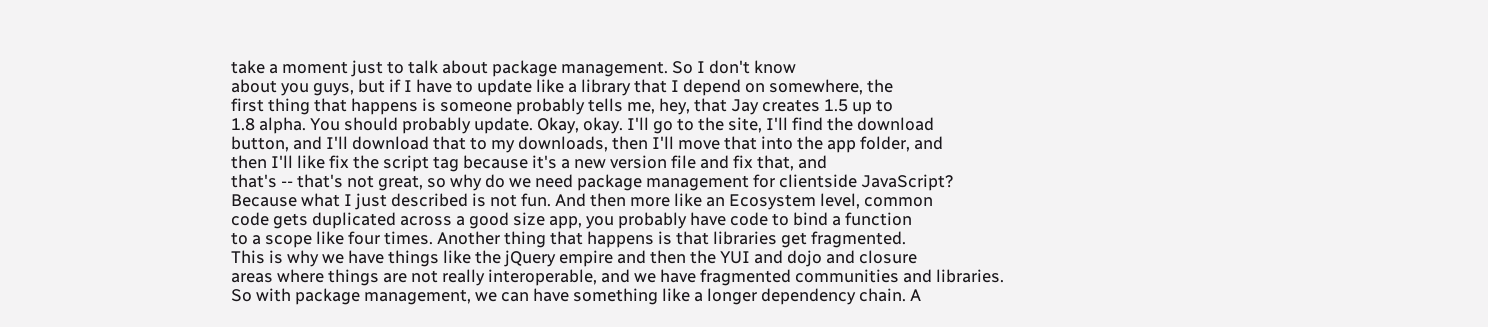take a moment just to talk about package management. So I don't know
about you guys, but if I have to update like a library that I depend on somewhere, the
first thing that happens is someone probably tells me, hey, that Jay creates 1.5 up to
1.8 alpha. You should probably update. Okay, okay. I'll go to the site, I'll find the download
button, and I'll download that to my downloads, then I'll move that into the app folder, and
then I'll like fix the script tag because it's a new version file and fix that, and
that's -- that's not great, so why do we need package management for clientside JavaScript?
Because what I just described is not fun. And then more like an Ecosystem level, common
code gets duplicated across a good size app, you probably have code to bind a function
to a scope like four times. Another thing that happens is that libraries get fragmented.
This is why we have things like the jQuery empire and then the YUI and dojo and closure
areas where things are not really interoperable, and we have fragmented communities and libraries.
So with package management, we can have something like a longer dependency chain. A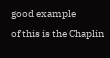good example
of this is the Chaplin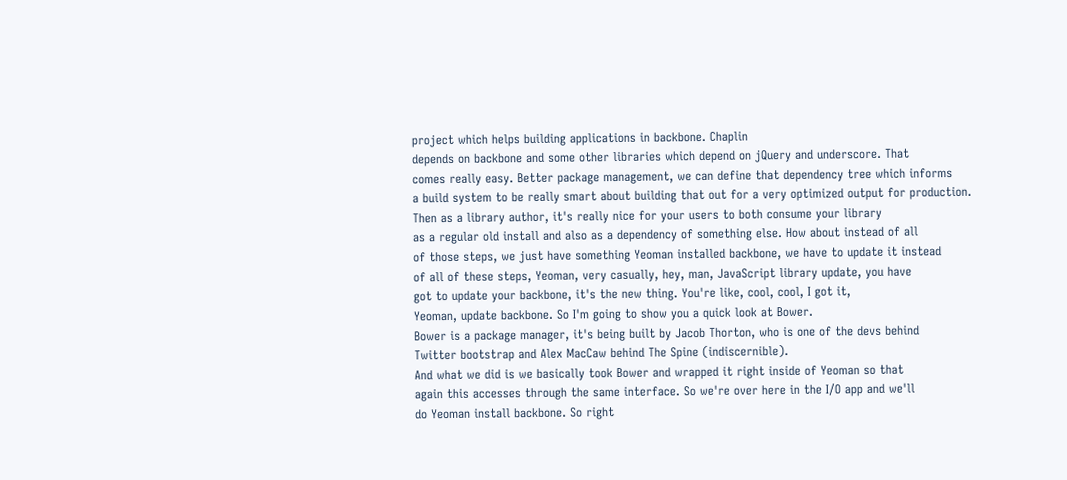project which helps building applications in backbone. Chaplin
depends on backbone and some other libraries which depend on jQuery and underscore. That
comes really easy. Better package management, we can define that dependency tree which informs
a build system to be really smart about building that out for a very optimized output for production.
Then as a library author, it's really nice for your users to both consume your library
as a regular old install and also as a dependency of something else. How about instead of all
of those steps, we just have something Yeoman installed backbone, we have to update it instead
of all of these steps, Yeoman, very casually, hey, man, JavaScript library update, you have
got to update your backbone, it's the new thing. You're like, cool, cool, I got it,
Yeoman, update backbone. So I'm going to show you a quick look at Bower.
Bower is a package manager, it's being built by Jacob Thorton, who is one of the devs behind
Twitter bootstrap and Alex MacCaw behind The Spine (indiscernible).
And what we did is we basically took Bower and wrapped it right inside of Yeoman so that
again this accesses through the same interface. So we're over here in the I/O app and we'll
do Yeoman install backbone. So right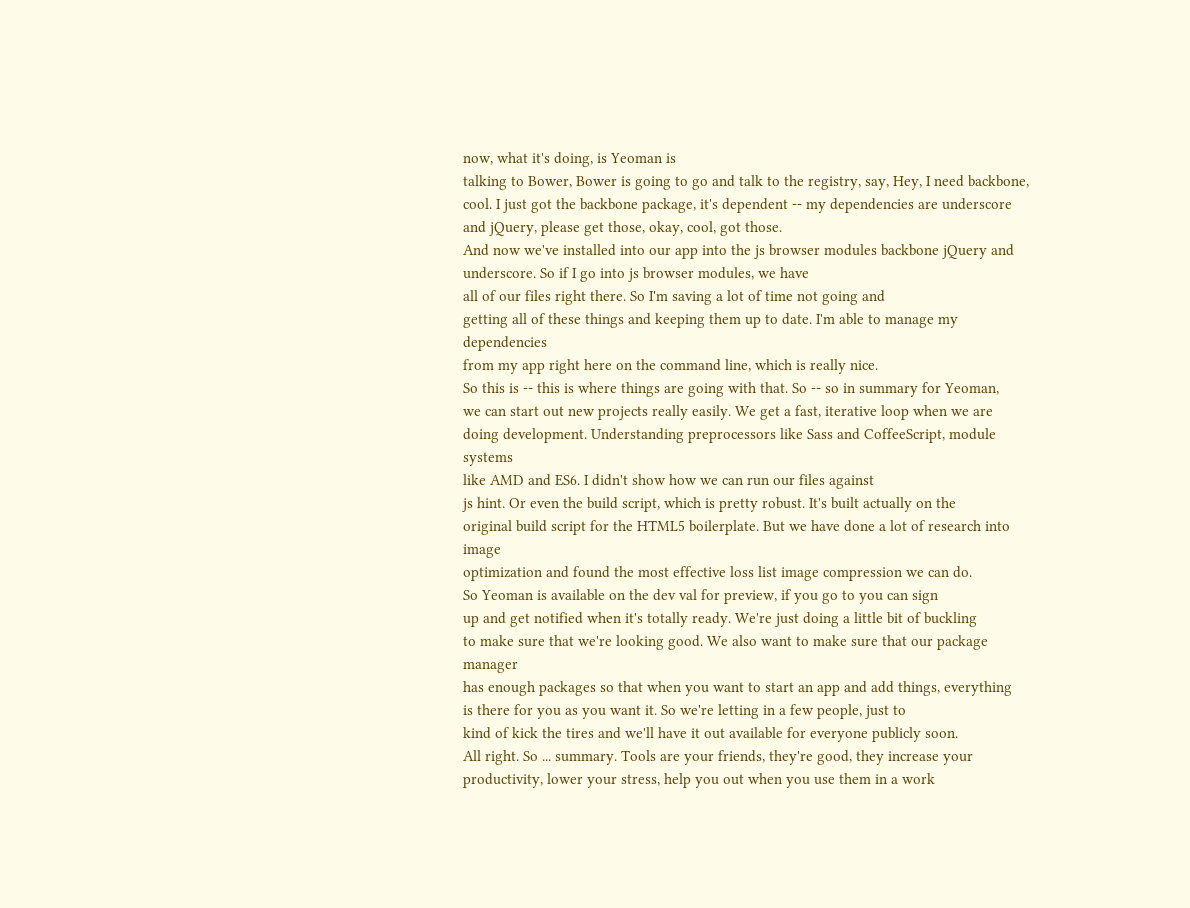now, what it's doing, is Yeoman is
talking to Bower, Bower is going to go and talk to the registry, say, Hey, I need backbone,
cool. I just got the backbone package, it's dependent -- my dependencies are underscore
and jQuery, please get those, okay, cool, got those.
And now we've installed into our app into the js browser modules backbone jQuery and
underscore. So if I go into js browser modules, we have
all of our files right there. So I'm saving a lot of time not going and
getting all of these things and keeping them up to date. I'm able to manage my dependencies
from my app right here on the command line, which is really nice.
So this is -- this is where things are going with that. So -- so in summary for Yeoman,
we can start out new projects really easily. We get a fast, iterative loop when we are
doing development. Understanding preprocessors like Sass and CoffeeScript, module systems
like AMD and ES6. I didn't show how we can run our files against
js hint. Or even the build script, which is pretty robust. It's built actually on the
original build script for the HTML5 boilerplate. But we have done a lot of research into image
optimization and found the most effective loss list image compression we can do.
So Yeoman is available on the dev val for preview, if you go to you can sign
up and get notified when it's totally ready. We're just doing a little bit of buckling
to make sure that we're looking good. We also want to make sure that our package manager
has enough packages so that when you want to start an app and add things, everything
is there for you as you want it. So we're letting in a few people, just to
kind of kick the tires and we'll have it out available for everyone publicly soon.
All right. So ... summary. Tools are your friends, they're good, they increase your
productivity, lower your stress, help you out when you use them in a work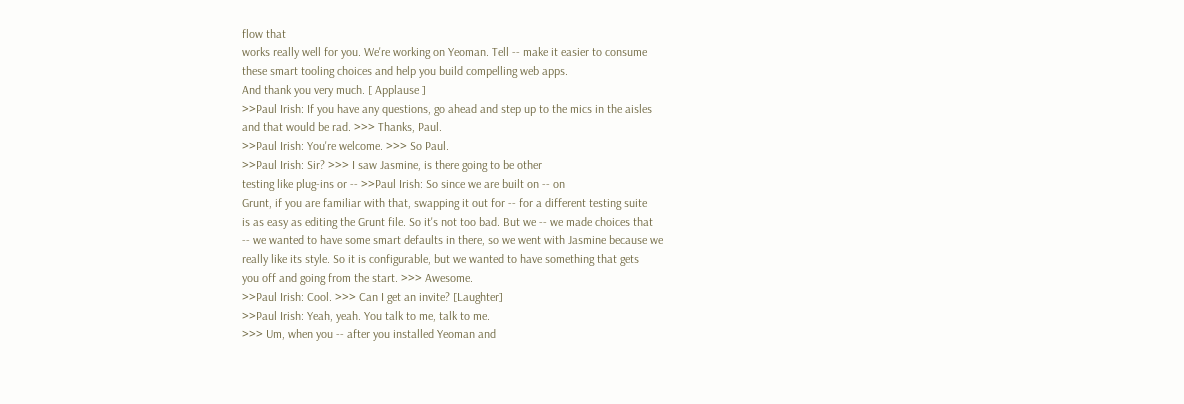flow that
works really well for you. We're working on Yeoman. Tell -- make it easier to consume
these smart tooling choices and help you build compelling web apps.
And thank you very much. [ Applause ]
>>Paul Irish: If you have any questions, go ahead and step up to the mics in the aisles
and that would be rad. >>> Thanks, Paul.
>>Paul Irish: You're welcome. >>> So Paul.
>>Paul Irish: Sir? >>> I saw Jasmine, is there going to be other
testing like plug-ins or -- >>Paul Irish: So since we are built on -- on
Grunt, if you are familiar with that, swapping it out for -- for a different testing suite
is as easy as editing the Grunt file. So it's not too bad. But we -- we made choices that
-- we wanted to have some smart defaults in there, so we went with Jasmine because we
really like its style. So it is configurable, but we wanted to have something that gets
you off and going from the start. >>> Awesome.
>>Paul Irish: Cool. >>> Can I get an invite? [Laughter]
>>Paul Irish: Yeah, yeah. You talk to me, talk to me.
>>> Um, when you -- after you installed Yeoman and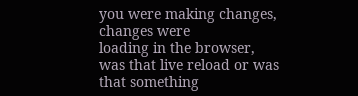you were making changes, changes were
loading in the browser, was that live reload or was that something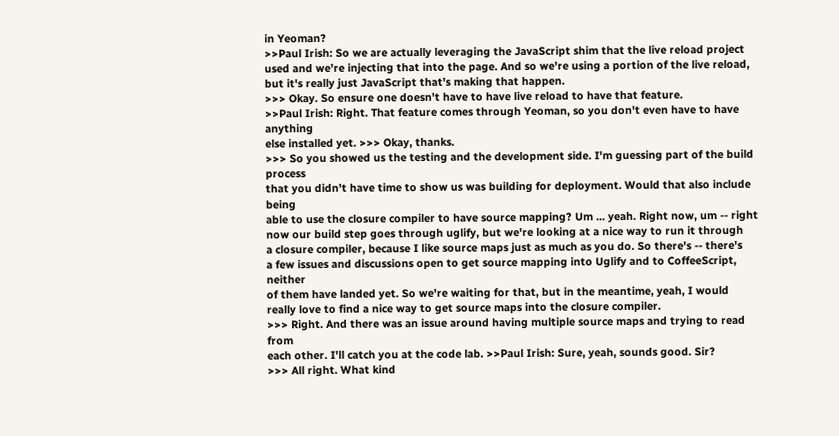in Yeoman?
>>Paul Irish: So we are actually leveraging the JavaScript shim that the live reload project
used and we're injecting that into the page. And so we're using a portion of the live reload,
but it's really just JavaScript that's making that happen.
>>> Okay. So ensure one doesn't have to have live reload to have that feature.
>>Paul Irish: Right. That feature comes through Yeoman, so you don't even have to have anything
else installed yet. >>> Okay, thanks.
>>> So you showed us the testing and the development side. I'm guessing part of the build process
that you didn't have time to show us was building for deployment. Would that also include being
able to use the closure compiler to have source mapping? Um ... yeah. Right now, um -- right
now our build step goes through uglify, but we're looking at a nice way to run it through
a closure compiler, because I like source maps just as much as you do. So there's -- there's
a few issues and discussions open to get source mapping into Uglify and to CoffeeScript, neither
of them have landed yet. So we're waiting for that, but in the meantime, yeah, I would
really love to find a nice way to get source maps into the closure compiler.
>>> Right. And there was an issue around having multiple source maps and trying to read from
each other. I'll catch you at the code lab. >>Paul Irish: Sure, yeah, sounds good. Sir?
>>> All right. What kind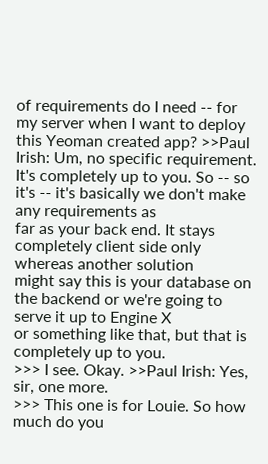of requirements do I need -- for my server when I want to deploy
this Yeoman created app? >>Paul Irish: Um, no specific requirement.
It's completely up to you. So -- so it's -- it's basically we don't make any requirements as
far as your back end. It stays completely client side only whereas another solution
might say this is your database on the backend or we're going to serve it up to Engine X
or something like that, but that is completely up to you.
>>> I see. Okay. >>Paul Irish: Yes, sir, one more.
>>> This one is for Louie. So how much do you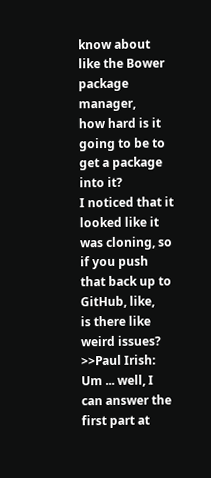know about like the Bower package manager,
how hard is it going to be to get a package into it?
I noticed that it looked like it was cloning, so if you push that back up to GitHub, like,
is there like weird issues? >>Paul Irish: Um ... well, I can answer the
first part at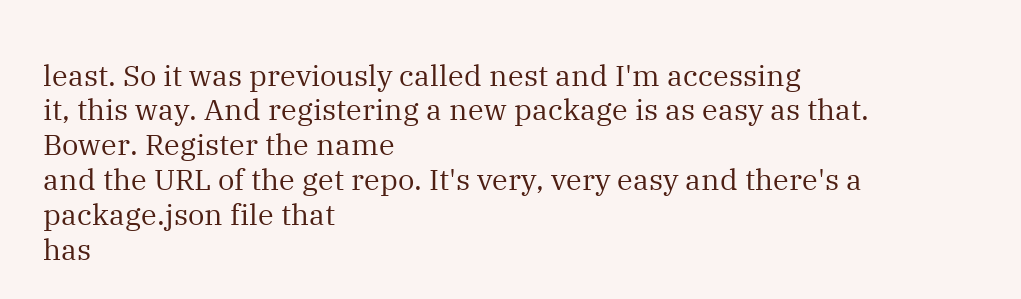least. So it was previously called nest and I'm accessing
it, this way. And registering a new package is as easy as that. Bower. Register the name
and the URL of the get repo. It's very, very easy and there's a package.json file that
has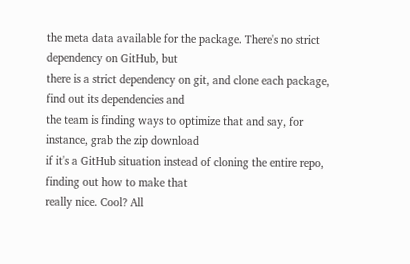the meta data available for the package. There's no strict dependency on GitHub, but
there is a strict dependency on git, and clone each package, find out its dependencies and
the team is finding ways to optimize that and say, for instance, grab the zip download
if it's a GitHub situation instead of cloning the entire repo, finding out how to make that
really nice. Cool? All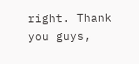right. Thank you guys,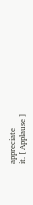appreciate
it. [ Applause ]